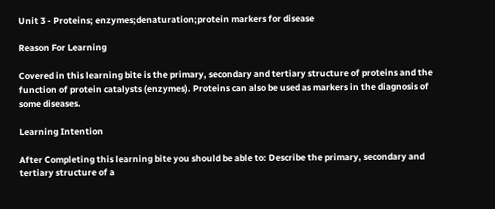Unit 3 - Proteins; enzymes;denaturation;protein markers for disease

Reason For Learning

Covered in this learning bite is the primary, secondary and tertiary structure of proteins and the function of protein catalysts (enzymes). Proteins can also be used as markers in the diagnosis of some diseases.

Learning Intention

After Completing this learning bite you should be able to: Describe the primary, secondary and tertiary structure of a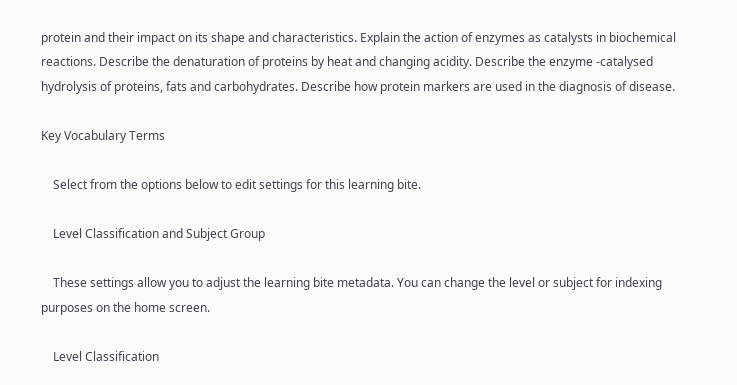protein and their impact on its shape and characteristics. Explain the action of enzymes as catalysts in biochemical reactions. Describe the denaturation of proteins by heat and changing acidity. Describe the enzyme -catalysed hydrolysis of proteins, fats and carbohydrates. Describe how protein markers are used in the diagnosis of disease.

Key Vocabulary Terms

    Select from the options below to edit settings for this learning bite.

    Level Classification and Subject Group

    These settings allow you to adjust the learning bite metadata. You can change the level or subject for indexing purposes on the home screen.

    Level Classification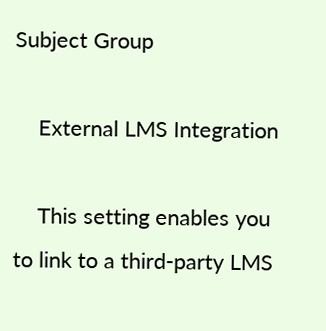Subject Group

    External LMS Integration

    This setting enables you to link to a third-party LMS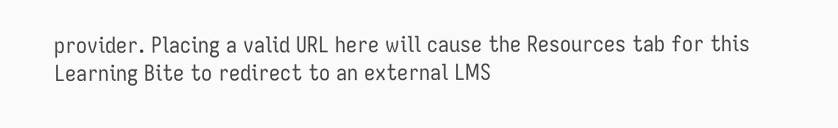provider. Placing a valid URL here will cause the Resources tab for this Learning Bite to redirect to an external LMS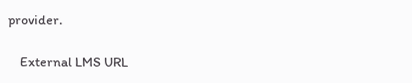provider.

    External LMS URL